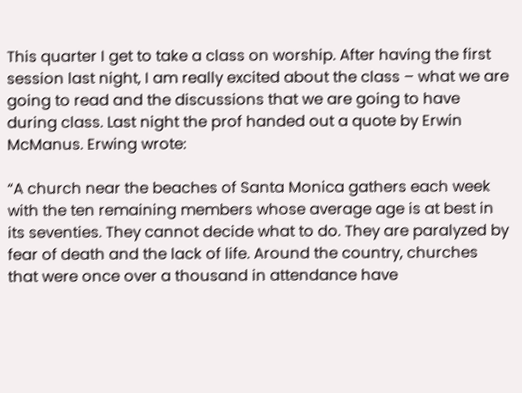This quarter I get to take a class on worship. After having the first session last night, I am really excited about the class – what we are going to read and the discussions that we are going to have during class. Last night the prof handed out a quote by Erwin McManus. Erwing wrote:

“A church near the beaches of Santa Monica gathers each week with the ten remaining members whose average age is at best in its seventies. They cannot decide what to do. They are paralyzed by fear of death and the lack of life. Around the country, churches that were once over a thousand in attendance have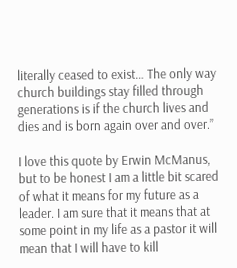literally ceased to exist… The only way church buildings stay filled through generations is if the church lives and dies and is born again over and over.”

I love this quote by Erwin McManus, but to be honest I am a little bit scared of what it means for my future as a leader. I am sure that it means that at some point in my life as a pastor it will mean that I will have to kill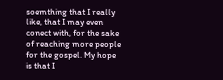soemthing that I really like, that I may even conect with, for the sake of reaching more people for the gospel. My hope is that I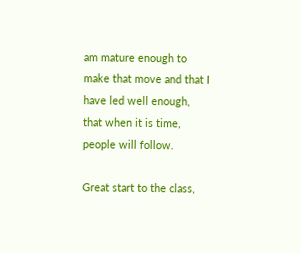am mature enough to make that move and that I have led well enough, that when it is time, people will follow.

Great start to the class,